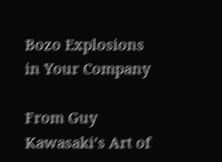Bozo Explosions in Your Company

From Guy Kawasaki’s Art of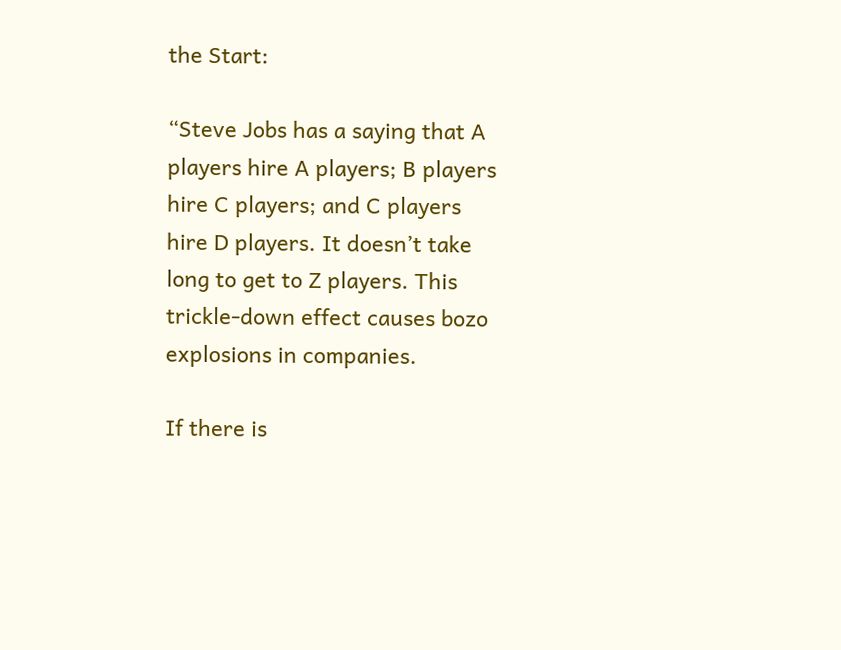the Start:

“Steve Jobs has a saying that A players hire A players; B players hire C players; and C players hire D players. It doesn’t take long to get to Z players. This trickle-down effect causes bozo explosions in companies.

If there is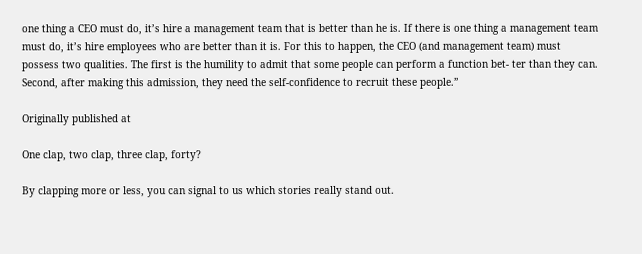one thing a CEO must do, it’s hire a management team that is better than he is. If there is one thing a management team must do, it’s hire employees who are better than it is. For this to happen, the CEO (and management team) must possess two qualities. The first is the humility to admit that some people can perform a function bet- ter than they can. Second, after making this admission, they need the self-confidence to recruit these people.”

Originally published at

One clap, two clap, three clap, forty?

By clapping more or less, you can signal to us which stories really stand out.